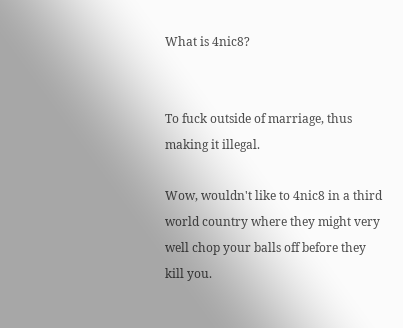What is 4nic8?


To fuck outside of marriage, thus making it illegal.

Wow, wouldn't like to 4nic8 in a third world country where they might very well chop your balls off before they kill you.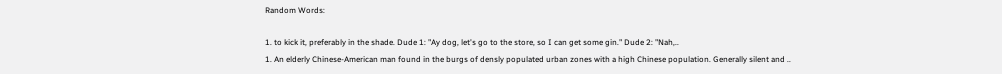Random Words:

1. to kick it, preferably in the shade. Dude 1: "Ay dog, let's go to the store, so I can get some gin." Dude 2: "Nah,..
1. An elderly Chinese-American man found in the burgs of densly populated urban zones with a high Chinese population. Generally silent and ..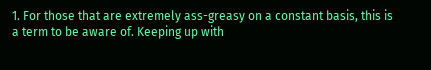1. For those that are extremely ass-greasy on a constant basis, this is a term to be aware of. Keeping up with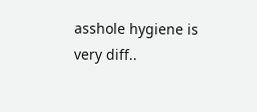asshole hygiene is very diff..